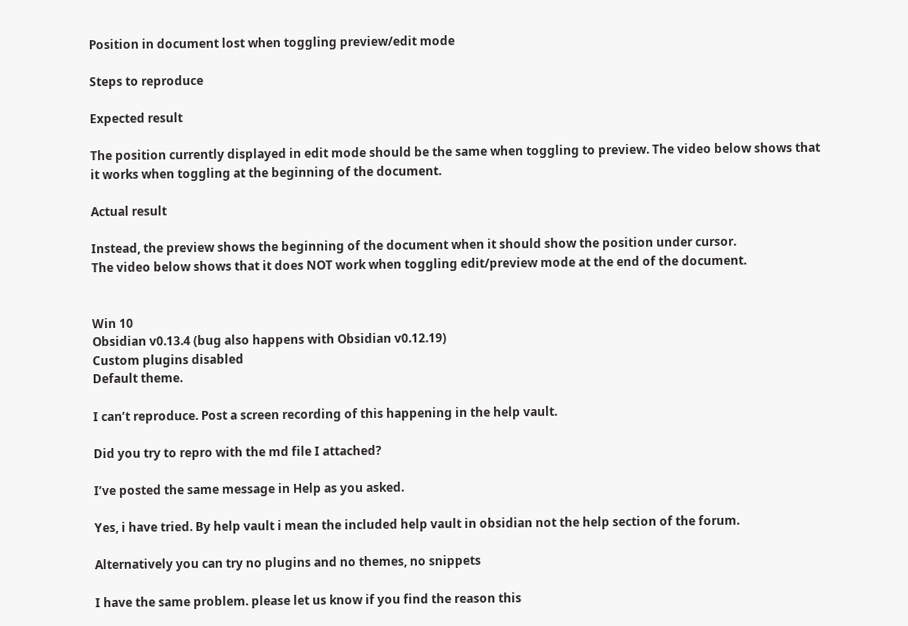Position in document lost when toggling preview/edit mode

Steps to reproduce

Expected result

The position currently displayed in edit mode should be the same when toggling to preview. The video below shows that it works when toggling at the beginning of the document.

Actual result

Instead, the preview shows the beginning of the document when it should show the position under cursor.
The video below shows that it does NOT work when toggling edit/preview mode at the end of the document.


Win 10
Obsidian v0.13.4 (bug also happens with Obsidian v0.12.19)
Custom plugins disabled
Default theme.

I can’t reproduce. Post a screen recording of this happening in the help vault.

Did you try to repro with the md file I attached?

I’ve posted the same message in Help as you asked.

Yes, i have tried. By help vault i mean the included help vault in obsidian not the help section of the forum.

Alternatively you can try no plugins and no themes, no snippets

I have the same problem. please let us know if you find the reason this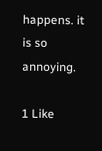happens. it is so annoying.

1 Like